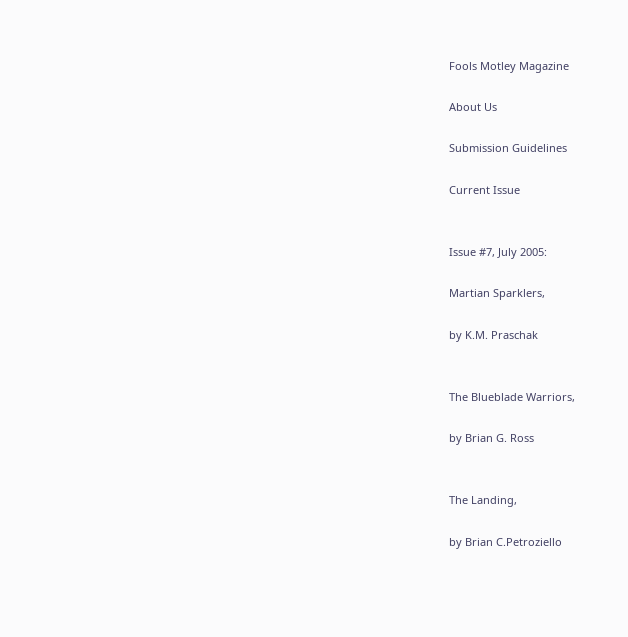Fools Motley Magazine

About Us

Submission Guidelines

Current Issue


Issue #7, July 2005:

Martian Sparklers,

by K.M. Praschak


The Blueblade Warriors,

by Brian G. Ross


The Landing,

by Brian C.Petroziello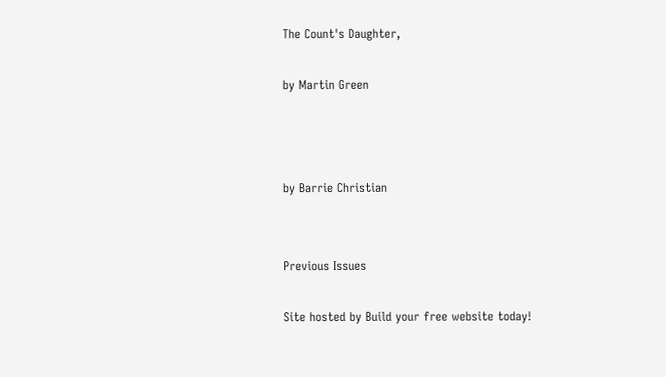The Count's Daughter,

by Martin Green



by Barrie Christian


Previous Issues

Site hosted by Build your free website today!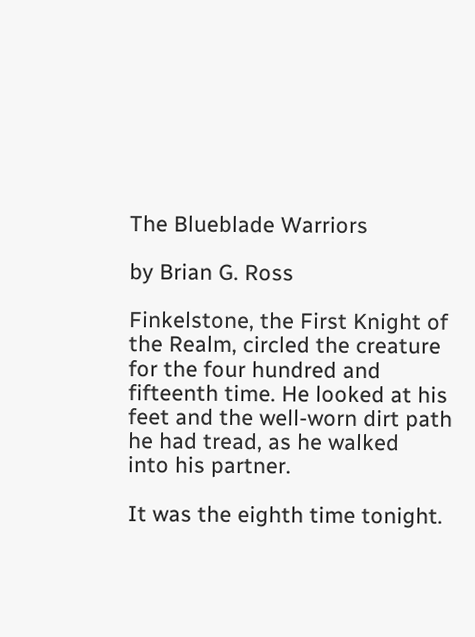The Blueblade Warriors

by Brian G. Ross

Finkelstone, the First Knight of the Realm, circled the creature for the four hundred and
fifteenth time. He looked at his feet and the well-worn dirt path he had tread, as he walked
into his partner.

It was the eighth time tonight.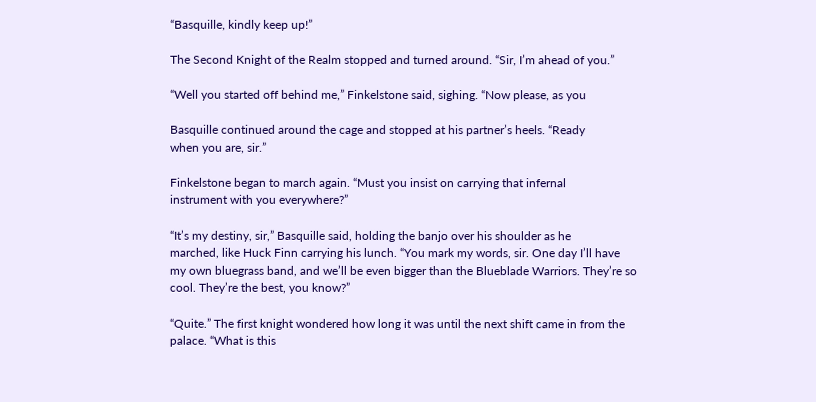“Basquille, kindly keep up!”

The Second Knight of the Realm stopped and turned around. “Sir, I’m ahead of you.”

“Well you started off behind me,” Finkelstone said, sighing. “Now please, as you

Basquille continued around the cage and stopped at his partner’s heels. “Ready
when you are, sir.”

Finkelstone began to march again. “Must you insist on carrying that infernal
instrument with you everywhere?”

“It’s my destiny, sir,” Basquille said, holding the banjo over his shoulder as he
marched, like Huck Finn carrying his lunch. “You mark my words, sir. One day I’ll have
my own bluegrass band, and we’ll be even bigger than the Blueblade Warriors. They’re so
cool. They’re the best, you know?”

“Quite.” The first knight wondered how long it was until the next shift came in from the
palace. “What is this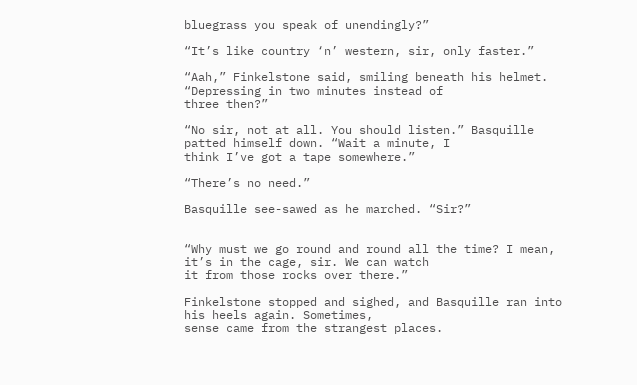bluegrass you speak of unendingly?”

“It’s like country ‘n’ western, sir, only faster.”

“Aah,” Finkelstone said, smiling beneath his helmet. “Depressing in two minutes instead of
three then?”

“No sir, not at all. You should listen.” Basquille patted himself down. “Wait a minute, I
think I’ve got a tape somewhere.”

“There’s no need.”

Basquille see-sawed as he marched. “Sir?”


“Why must we go round and round all the time? I mean, it’s in the cage, sir. We can watch
it from those rocks over there.”

Finkelstone stopped and sighed, and Basquille ran into his heels again. Sometimes,
sense came from the strangest places.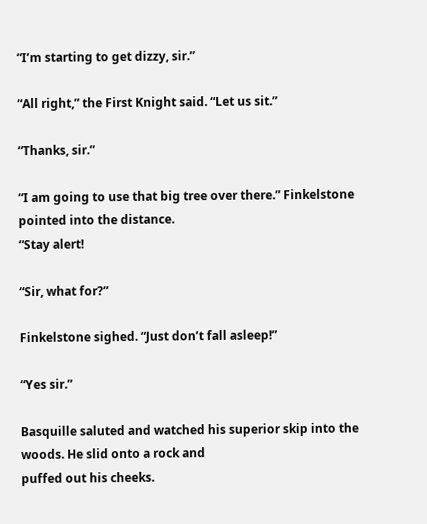“I’m starting to get dizzy, sir.”

“All right,” the First Knight said. “Let us sit.”

“Thanks, sir.”

“I am going to use that big tree over there.” Finkelstone pointed into the distance.
“Stay alert!

“Sir, what for?”

Finkelstone sighed. “Just don’t fall asleep!”

“Yes sir.”

Basquille saluted and watched his superior skip into the woods. He slid onto a rock and
puffed out his cheeks.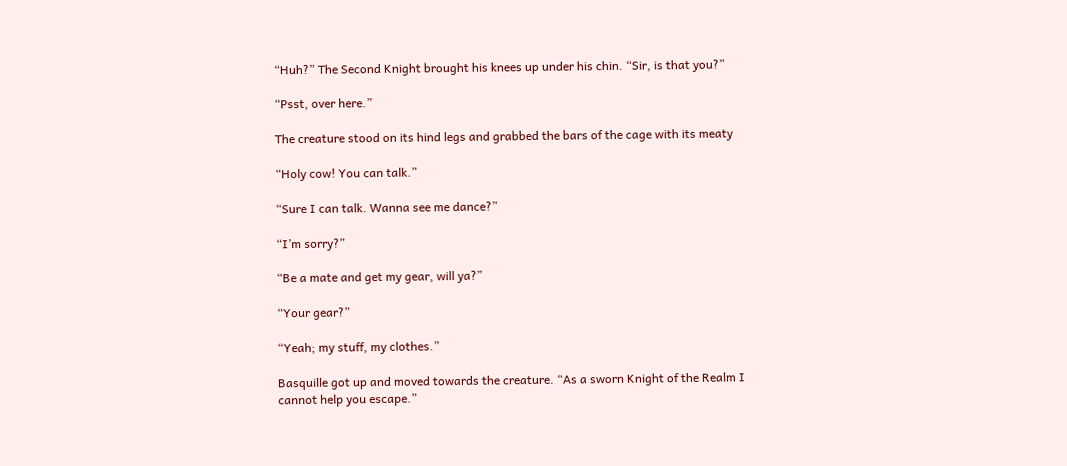“Huh?” The Second Knight brought his knees up under his chin. “Sir, is that you?”

“Psst, over here.”

The creature stood on its hind legs and grabbed the bars of the cage with its meaty

“Holy cow! You can talk.”

“Sure I can talk. Wanna see me dance?”

“I’m sorry?”

“Be a mate and get my gear, will ya?”

“Your gear?”

“Yeah; my stuff, my clothes.”

Basquille got up and moved towards the creature. “As a sworn Knight of the Realm I
cannot help you escape.”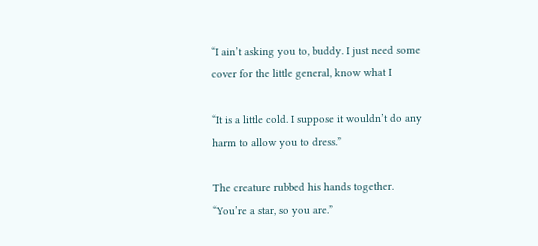“I ain’t asking you to, buddy. I just need some cover for the little general, know what I

“It is a little cold. I suppose it wouldn’t do any harm to allow you to dress.”

The creature rubbed his hands together.
“You’re a star, so you are.”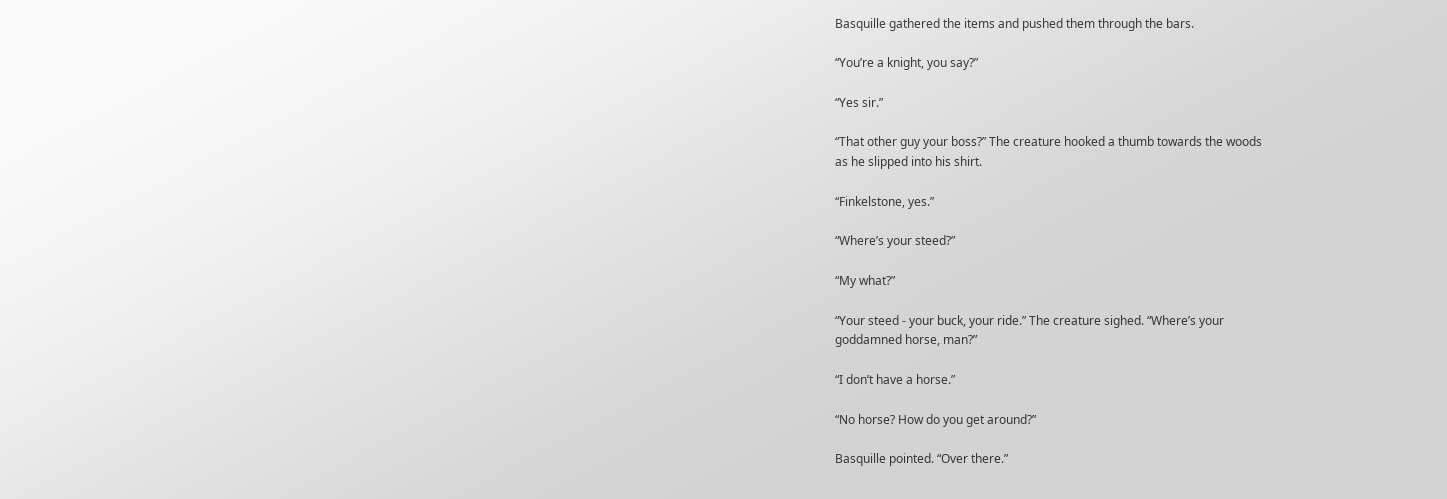Basquille gathered the items and pushed them through the bars.

“You’re a knight, you say?”

“Yes sir.”

“That other guy your boss?” The creature hooked a thumb towards the woods
as he slipped into his shirt.

“Finkelstone, yes.”

“Where’s your steed?”

“My what?”

“Your steed - your buck, your ride.” The creature sighed. “Where’s your
goddamned horse, man?”

“I don’t have a horse.”

“No horse? How do you get around?”

Basquille pointed. “Over there.”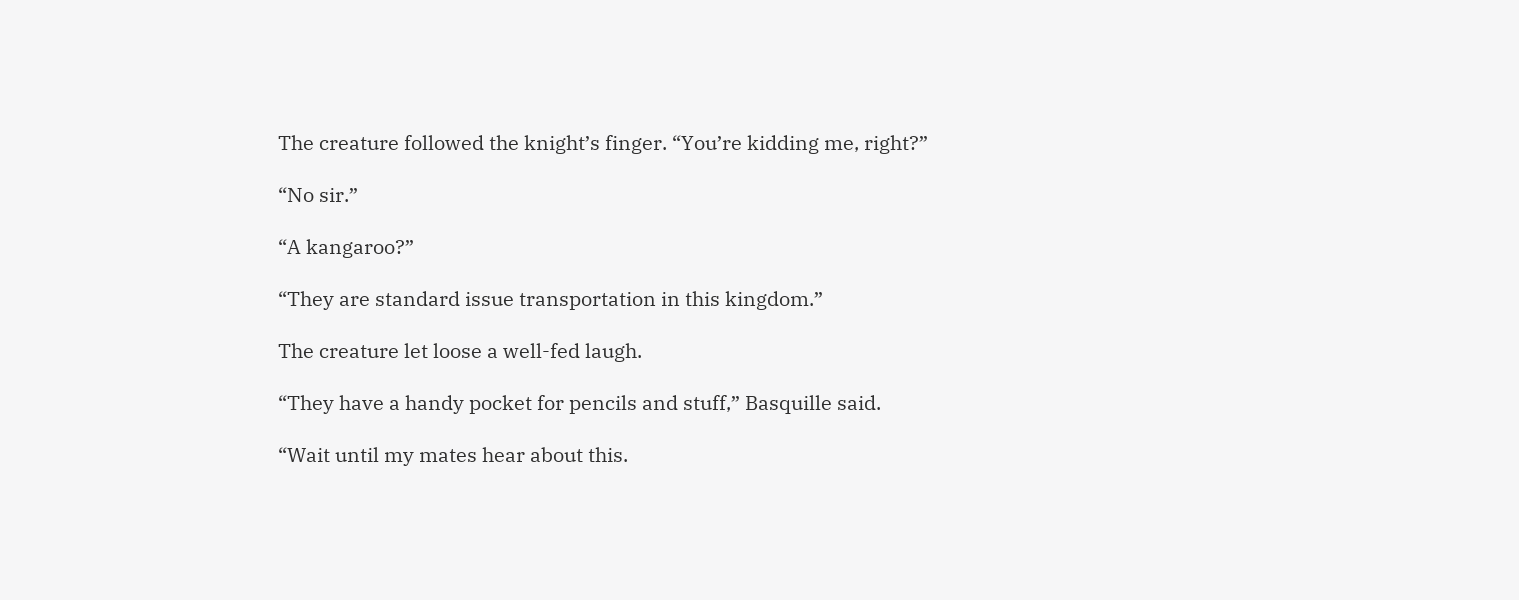The creature followed the knight’s finger. “You’re kidding me, right?”

“No sir.”

“A kangaroo?”

“They are standard issue transportation in this kingdom.”

The creature let loose a well-fed laugh.

“They have a handy pocket for pencils and stuff,” Basquille said.

“Wait until my mates hear about this.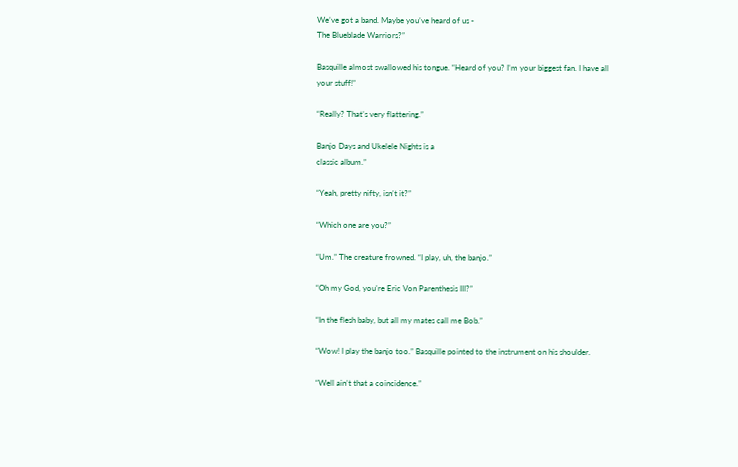We’ve got a band. Maybe you’ve heard of us -
The Blueblade Warriors?”

Basquille almost swallowed his tongue. “Heard of you? I’m your biggest fan. I have all
your stuff!”

“Really? That’s very flattering.”

Banjo Days and Ukelele Nights is a
classic album.”

“Yeah, pretty nifty, isn’t it?”

“Which one are you?”

“Um.” The creature frowned. “I play, uh, the banjo.”

“Oh my God, you’re Eric Von Parenthesis III?”

“In the flesh baby, but all my mates call me Bob.”

“Wow! I play the banjo too.” Basquille pointed to the instrument on his shoulder.

“Well ain’t that a coincidence.”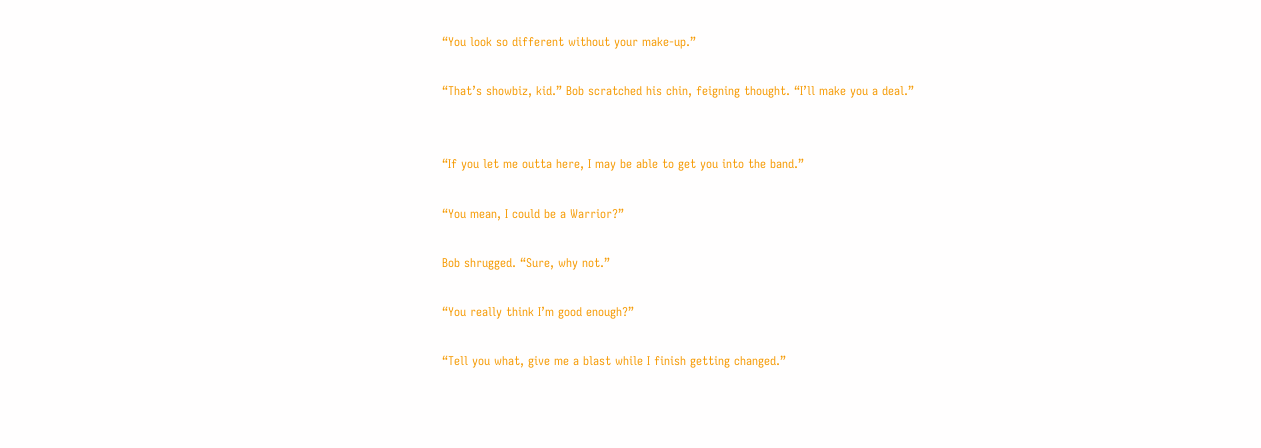“You look so different without your make-up.”

“That’s showbiz, kid.” Bob scratched his chin, feigning thought. “I’ll make you a deal.”


“If you let me outta here, I may be able to get you into the band.”

“You mean, I could be a Warrior?”

Bob shrugged. “Sure, why not.”

“You really think I’m good enough?”

“Tell you what, give me a blast while I finish getting changed.”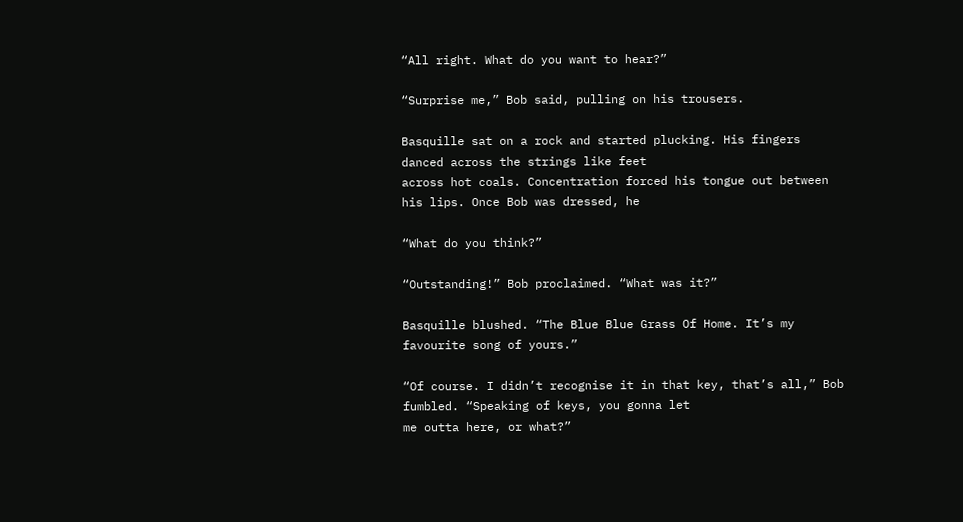“All right. What do you want to hear?”

“Surprise me,” Bob said, pulling on his trousers.

Basquille sat on a rock and started plucking. His fingers danced across the strings like feet
across hot coals. Concentration forced his tongue out between his lips. Once Bob was dressed, he

“What do you think?”

“Outstanding!” Bob proclaimed. “What was it?”

Basquille blushed. “The Blue Blue Grass Of Home. It’s my favourite song of yours.”

“Of course. I didn’t recognise it in that key, that’s all,” Bob fumbled. “Speaking of keys, you gonna let
me outta here, or what?”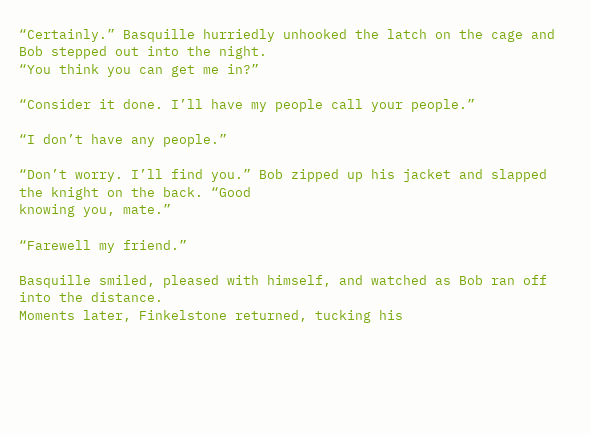“Certainly.” Basquille hurriedly unhooked the latch on the cage and Bob stepped out into the night.
“You think you can get me in?”

“Consider it done. I’ll have my people call your people.”

“I don’t have any people.”

“Don’t worry. I’ll find you.” Bob zipped up his jacket and slapped the knight on the back. “Good
knowing you, mate.”

“Farewell my friend.”

Basquille smiled, pleased with himself, and watched as Bob ran off into the distance.
Moments later, Finkelstone returned, tucking his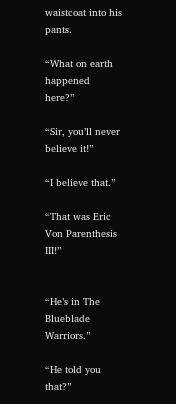waistcoat into his pants.

“What on earth happened here?”

“Sir, you’ll never believe it!”

“I believe that.”

“That was Eric Von Parenthesis III!”


“He’s in The Blueblade Warriors.”

“He told you that?”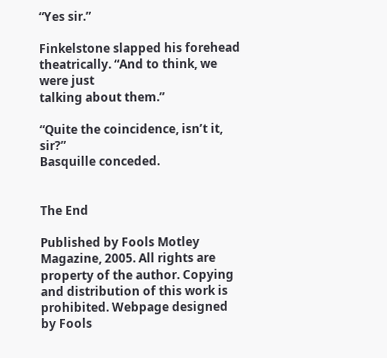“Yes sir.”

Finkelstone slapped his forehead theatrically. “And to think, we were just
talking about them.”

“Quite the coincidence, isn’t it, sir?”
Basquille conceded.


The End

Published by Fools Motley Magazine, 2005. All rights are property of the author. Copying and distribution of this work is prohibited. Webpage designed by Fools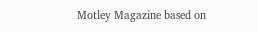Motley Magazine based on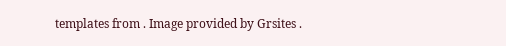templates from . Image provided by Grsites .